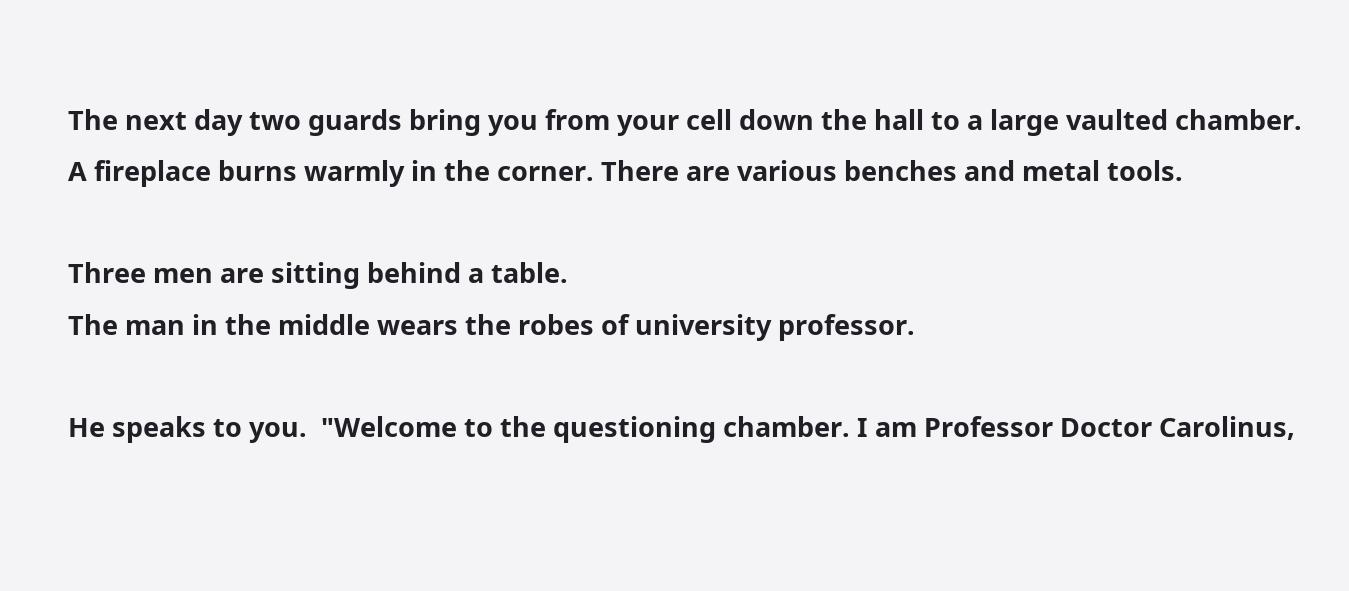The next day two guards bring you from your cell down the hall to a large vaulted chamber.
A fireplace burns warmly in the corner. There are various benches and metal tools.

Three men are sitting behind a table.
The man in the middle wears the robes of university professor.

He speaks to you.  "Welcome to the questioning chamber. I am Professor Doctor Carolinus,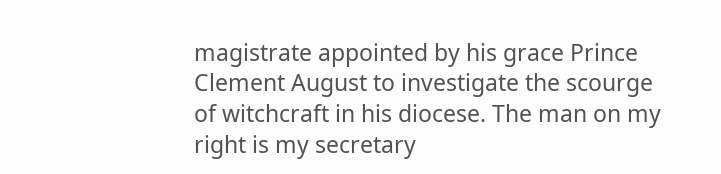magistrate appointed by his grace Prince Clement August to investigate the scourge of witchcraft in his diocese. The man on my right is my secretary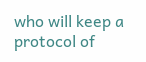who will keep a protocol of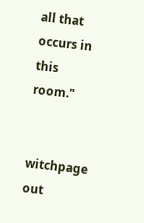all that occurs in this room."


witchpage out